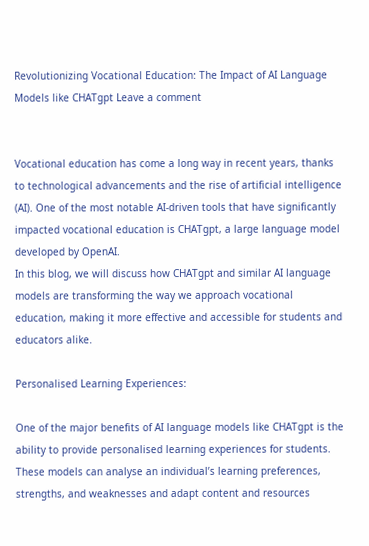Revolutionizing Vocational Education: The Impact of AI Language Models like CHATgpt Leave a comment


Vocational education has come a long way in recent years, thanks to technological advancements and the rise of artificial intelligence (AI). One of the most notable AI-driven tools that have significantly impacted vocational education is CHATgpt, a large language model developed by OpenAI.
In this blog, we will discuss how CHATgpt and similar AI language models are transforming the way we approach vocational education, making it more effective and accessible for students and educators alike.

Personalised Learning Experiences:

One of the major benefits of AI language models like CHATgpt is the ability to provide personalised learning experiences for students. These models can analyse an individual’s learning preferences, strengths, and weaknesses and adapt content and resources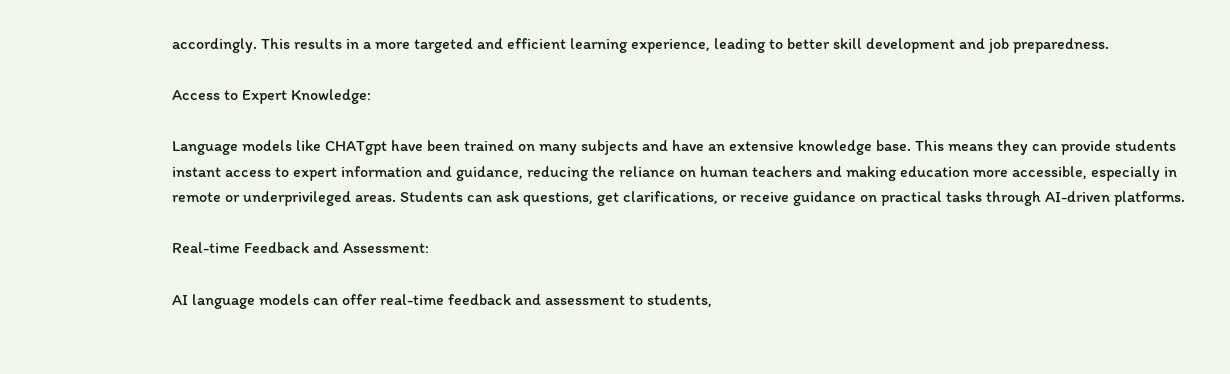accordingly. This results in a more targeted and efficient learning experience, leading to better skill development and job preparedness.

Access to Expert Knowledge:

Language models like CHATgpt have been trained on many subjects and have an extensive knowledge base. This means they can provide students instant access to expert information and guidance, reducing the reliance on human teachers and making education more accessible, especially in remote or underprivileged areas. Students can ask questions, get clarifications, or receive guidance on practical tasks through AI-driven platforms.

Real-time Feedback and Assessment:

AI language models can offer real-time feedback and assessment to students,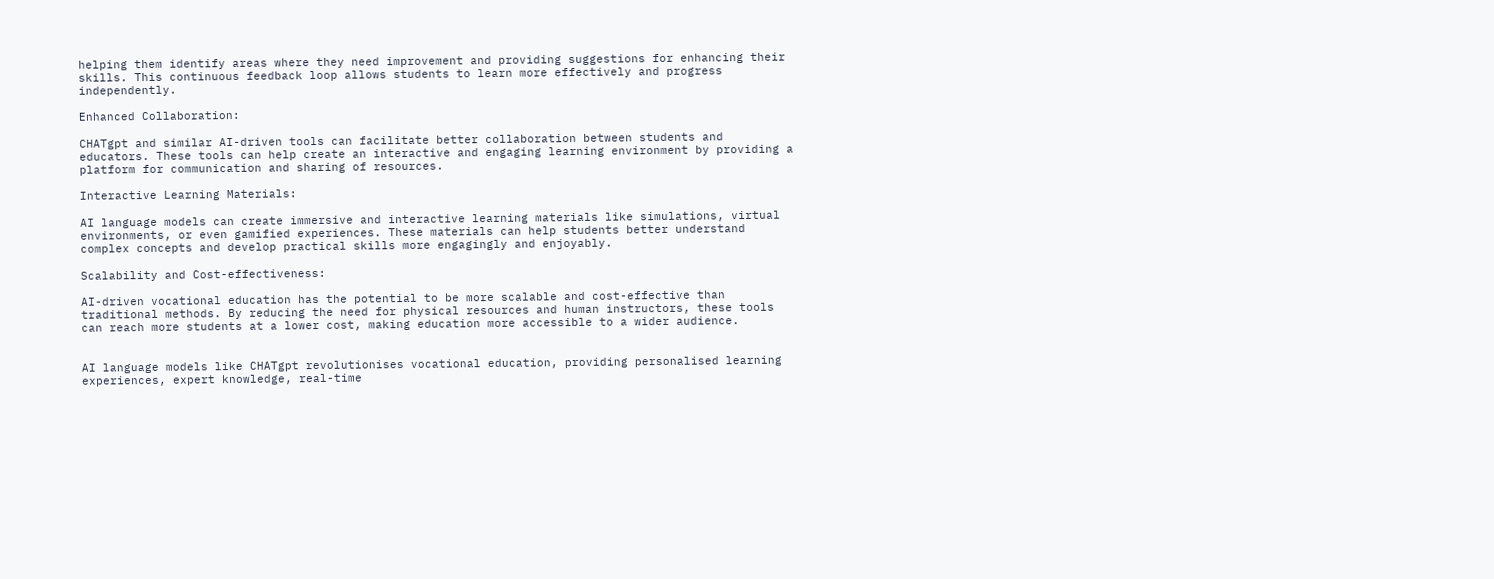helping them identify areas where they need improvement and providing suggestions for enhancing their skills. This continuous feedback loop allows students to learn more effectively and progress independently.

Enhanced Collaboration:

CHATgpt and similar AI-driven tools can facilitate better collaboration between students and educators. These tools can help create an interactive and engaging learning environment by providing a platform for communication and sharing of resources.

Interactive Learning Materials:

AI language models can create immersive and interactive learning materials like simulations, virtual environments, or even gamified experiences. These materials can help students better understand complex concepts and develop practical skills more engagingly and enjoyably.

Scalability and Cost-effectiveness:

AI-driven vocational education has the potential to be more scalable and cost-effective than traditional methods. By reducing the need for physical resources and human instructors, these tools can reach more students at a lower cost, making education more accessible to a wider audience.


AI language models like CHATgpt revolutionises vocational education, providing personalised learning experiences, expert knowledge, real-time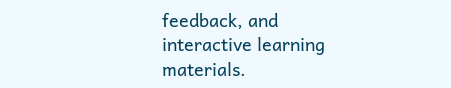feedback, and interactive learning materials.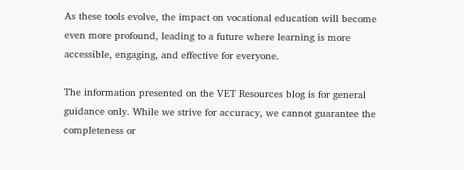As these tools evolve, the impact on vocational education will become even more profound, leading to a future where learning is more accessible, engaging, and effective for everyone.

The information presented on the VET Resources blog is for general guidance only. While we strive for accuracy, we cannot guarantee the completeness or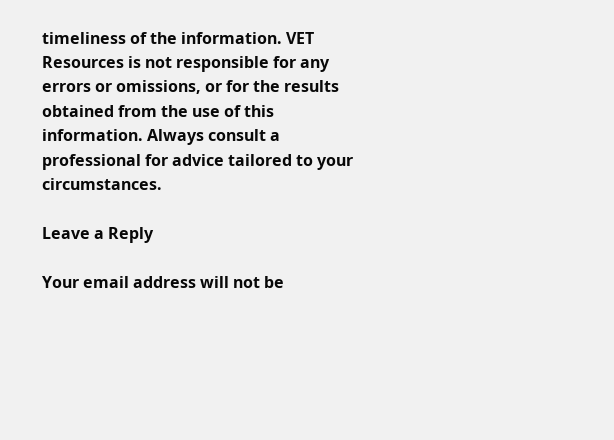timeliness of the information. VET Resources is not responsible for any errors or omissions, or for the results obtained from the use of this information. Always consult a professional for advice tailored to your circumstances.

Leave a Reply

Your email address will not be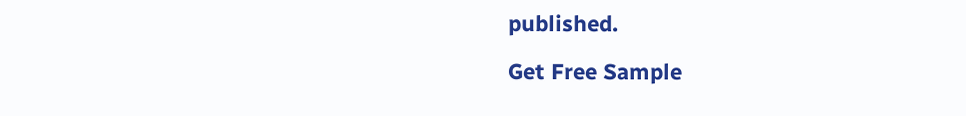published.

Get Free Sample